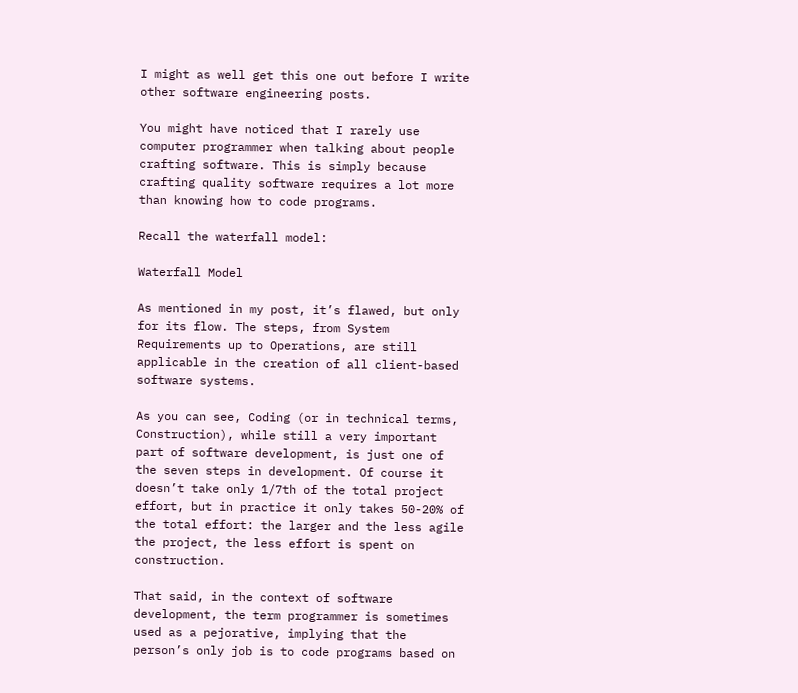I might as well get this one out before I write other software engineering posts.

You might have noticed that I rarely use computer programmer when talking about people crafting software. This is simply because crafting quality software requires a lot more than knowing how to code programs.

Recall the waterfall model:

Waterfall Model

As mentioned in my post, it’s flawed, but only for its flow. The steps, from System Requirements up to Operations, are still applicable in the creation of all client-based software systems.

As you can see, Coding (or in technical terms, Construction), while still a very important part of software development, is just one of the seven steps in development. Of course it doesn’t take only 1/7th of the total project effort, but in practice it only takes 50-20% of the total effort: the larger and the less agile the project, the less effort is spent on construction.

That said, in the context of software development, the term programmer is sometimes used as a pejorative, implying that the person’s only job is to code programs based on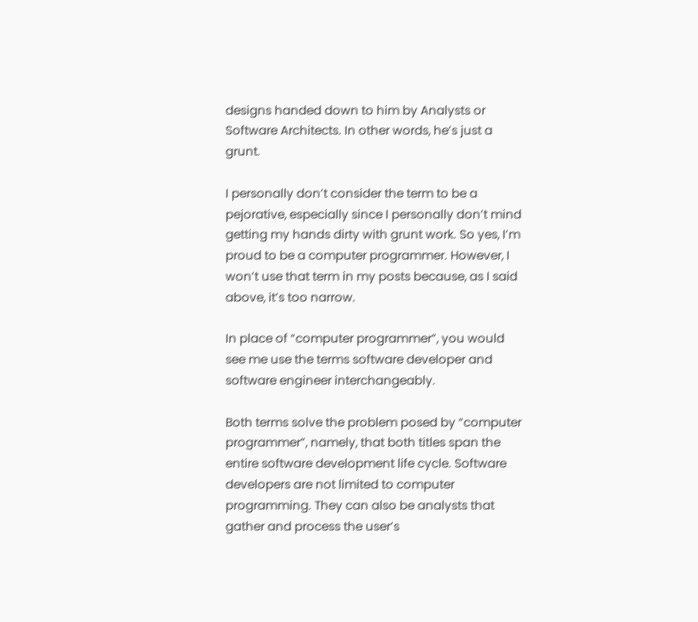designs handed down to him by Analysts or Software Architects. In other words, he’s just a grunt.

I personally don’t consider the term to be a pejorative, especially since I personally don’t mind getting my hands dirty with grunt work. So yes, I’m proud to be a computer programmer. However, I won’t use that term in my posts because, as I said above, it’s too narrow.

In place of “computer programmer”, you would see me use the terms software developer and software engineer interchangeably.

Both terms solve the problem posed by “computer programmer”, namely, that both titles span the entire software development life cycle. Software developers are not limited to computer programming. They can also be analysts that gather and process the user’s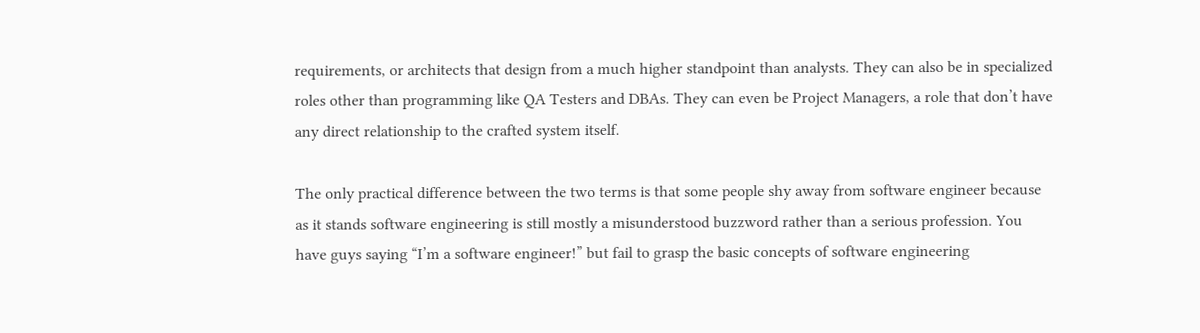requirements, or architects that design from a much higher standpoint than analysts. They can also be in specialized roles other than programming like QA Testers and DBAs. They can even be Project Managers, a role that don’t have any direct relationship to the crafted system itself.

The only practical difference between the two terms is that some people shy away from software engineer because as it stands software engineering is still mostly a misunderstood buzzword rather than a serious profession. You have guys saying “I’m a software engineer!” but fail to grasp the basic concepts of software engineering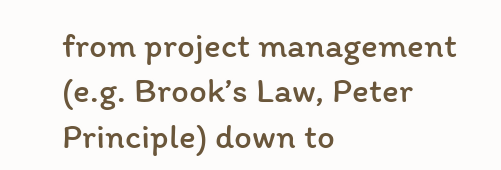from project management (e.g. Brook’s Law, Peter Principle) down to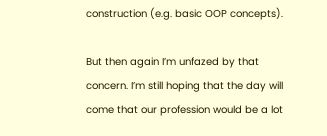construction (e.g. basic OOP concepts).

But then again I’m unfazed by that concern. I’m still hoping that the day will come that our profession would be a lot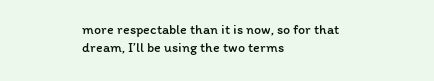more respectable than it is now, so for that dream, I’ll be using the two terms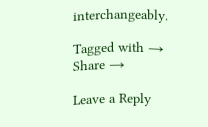interchangeably.

Tagged with →
Share →

Leave a Reply